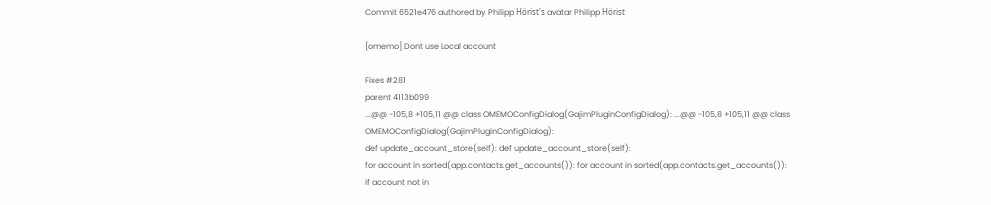Commit 6521e476 authored by Philipp Hörist's avatar Philipp Hörist

[omemo] Dont use Local account

Fixes #281
parent 4113b099
...@@ -105,8 +105,11 @@ class OMEMOConfigDialog(GajimPluginConfigDialog): ...@@ -105,8 +105,11 @@ class OMEMOConfigDialog(GajimPluginConfigDialog):
def update_account_store(self): def update_account_store(self):
for account in sorted(app.contacts.get_accounts()): for account in sorted(app.contacts.get_accounts()):
if account not in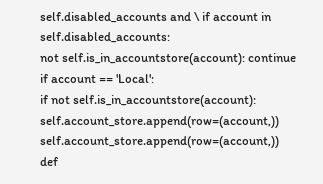self.disabled_accounts and \ if account in self.disabled_accounts:
not self.is_in_accountstore(account): continue
if account == 'Local':
if not self.is_in_accountstore(account):
self.account_store.append(row=(account,)) self.account_store.append(row=(account,))
def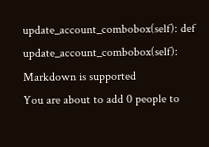update_account_combobox(self): def update_account_combobox(self):
Markdown is supported
You are about to add 0 people to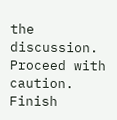the discussion. Proceed with caution.
Finish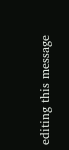editing this message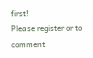first!
Please register or to comment